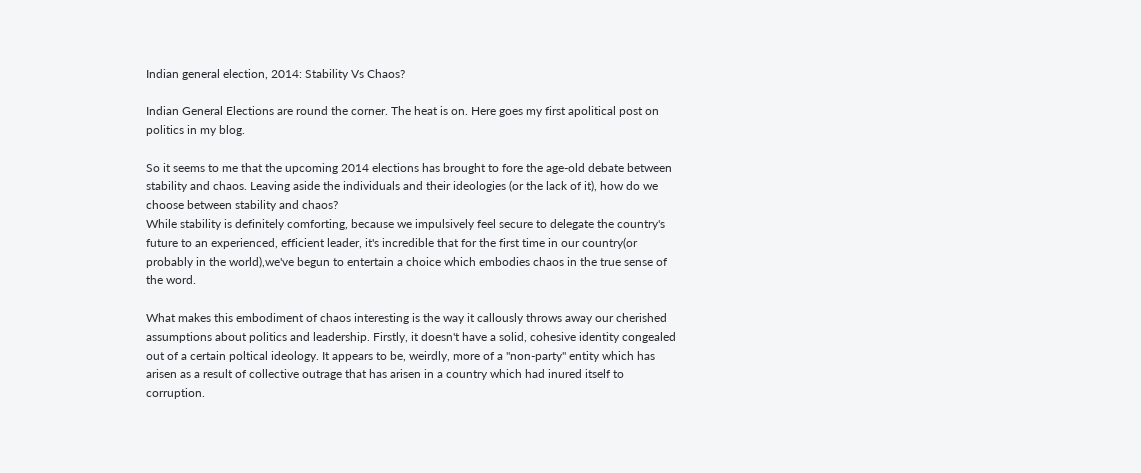Indian general election, 2014: Stability Vs Chaos?

Indian General Elections are round the corner. The heat is on. Here goes my first apolitical post on politics in my blog.

So it seems to me that the upcoming 2014 elections has brought to fore the age-old debate between stability and chaos. Leaving aside the individuals and their ideologies (or the lack of it), how do we choose between stability and chaos?
While stability is definitely comforting, because we impulsively feel secure to delegate the country's future to an experienced, efficient leader, it's incredible that for the first time in our country(or probably in the world),we've begun to entertain a choice which embodies chaos in the true sense of the word.

What makes this embodiment of chaos interesting is the way it callously throws away our cherished assumptions about politics and leadership. Firstly, it doesn't have a solid, cohesive identity congealed out of a certain poltical ideology. It appears to be, weirdly, more of a "non-party" entity which has arisen as a result of collective outrage that has arisen in a country which had inured itself to corruption.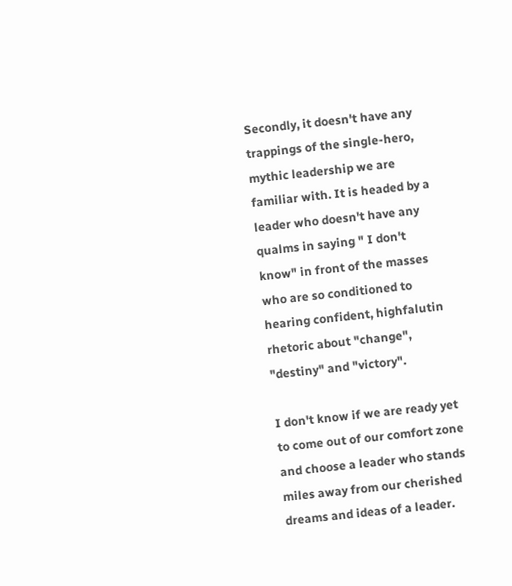Secondly, it doesn't have any trappings of the single-hero, mythic leadership we are familiar with. It is headed by a leader who doesn't have any qualms in saying " I don't know" in front of the masses who are so conditioned to hearing confident, highfalutin rhetoric about "change", "destiny" and "victory".

I don't know if we are ready yet to come out of our comfort zone and choose a leader who stands miles away from our cherished dreams and ideas of a leader.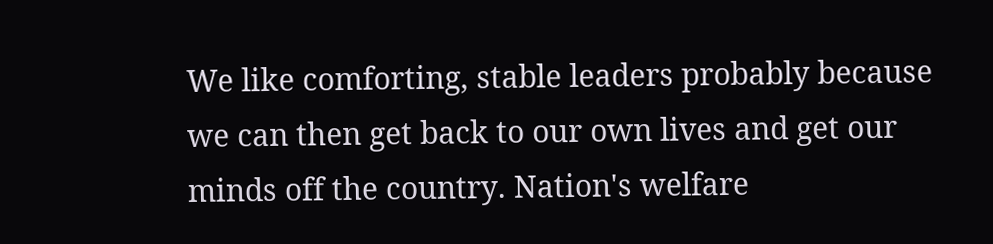We like comforting, stable leaders probably because we can then get back to our own lives and get our minds off the country. Nation's welfare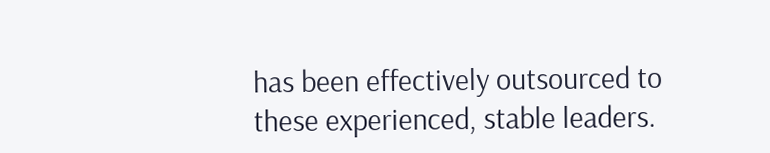has been effectively outsourced to these experienced, stable leaders.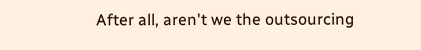After all, aren't we the outsourcing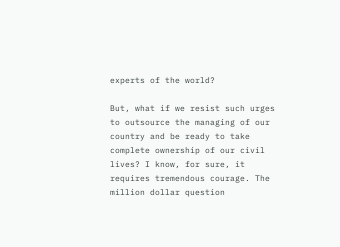experts of the world?

But, what if we resist such urges to outsource the managing of our country and be ready to take complete ownership of our civil lives? I know, for sure, it requires tremendous courage. The million dollar question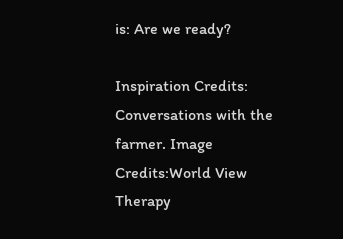is: Are we ready?

Inspiration Credits: Conversations with the farmer. Image Credits:World View Therapy